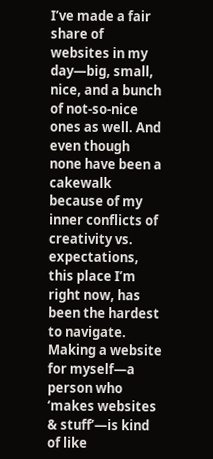I’ve made a fair share of websites in my day—big, small, nice, and a bunch of not-so-nice ones as well. And even though none have been a cakewalk because of my inner conflicts of creativity vs. expectations, this place I’m right now, has been the hardest to navigate. Making a website for myself—a person who ‘makes websites & stuff’—is kind of like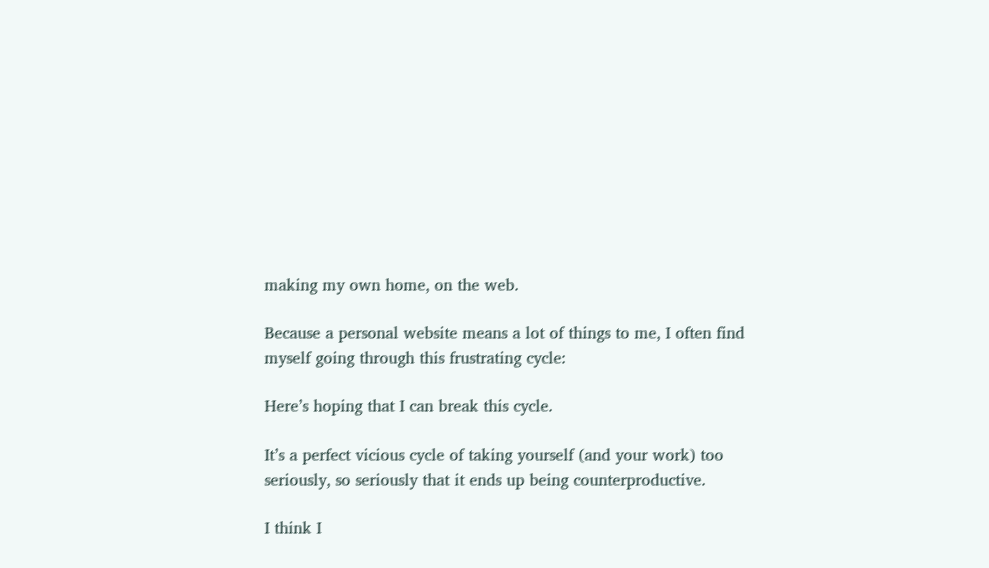making my own home, on the web.

Because a personal website means a lot of things to me, I often find myself going through this frustrating cycle:

Here’s hoping that I can break this cycle.

It’s a perfect vicious cycle of taking yourself (and your work) too seriously, so seriously that it ends up being counterproductive.

I think I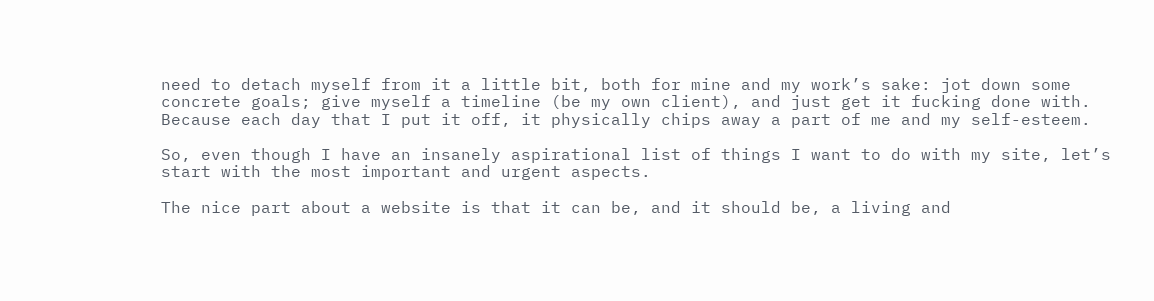need to detach myself from it a little bit, both for mine and my work’s sake: jot down some concrete goals; give myself a timeline (be my own client), and just get it fucking done with. Because each day that I put it off, it physically chips away a part of me and my self-esteem.

So, even though I have an insanely aspirational list of things I want to do with my site, let’s start with the most important and urgent aspects.

The nice part about a website is that it can be, and it should be, a living and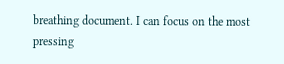breathing document. I can focus on the most pressing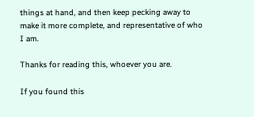things at hand, and then keep pecking away to make it more complete, and representative of who I am.

Thanks for reading this, whoever you are.

If you found this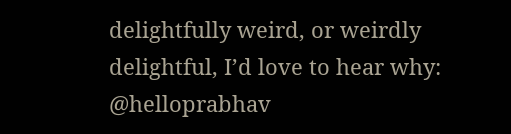delightfully weird, or weirdly delightful, I’d love to hear why: @helloprabhav